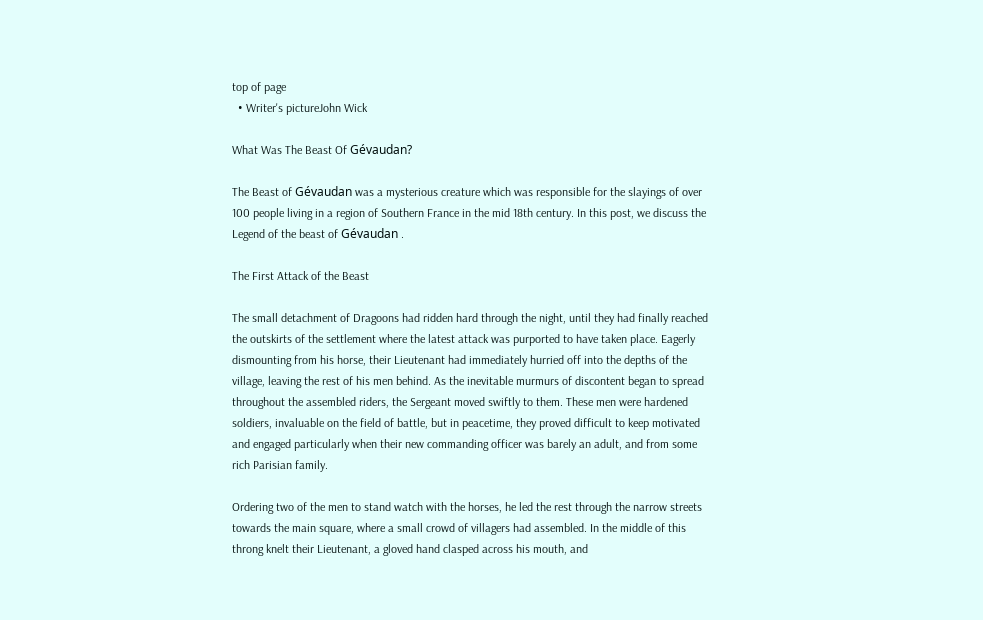top of page
  • Writer's pictureJohn Wick

What Was The Beast Of Gévaudan?

The Beast of Gévaudan was a mysterious creature which was responsible for the slayings of over 100 people living in a region of Southern France in the mid 18th century. In this post, we discuss the Legend of the beast of Gévaudan .

The First Attack of the Beast

The small detachment of Dragoons had ridden hard through the night, until they had finally reached the outskirts of the settlement where the latest attack was purported to have taken place. Eagerly dismounting from his horse, their Lieutenant had immediately hurried off into the depths of the village, leaving the rest of his men behind. As the inevitable murmurs of discontent began to spread throughout the assembled riders, the Sergeant moved swiftly to them. These men were hardened soldiers, invaluable on the field of battle, but in peacetime, they proved difficult to keep motivated and engaged particularly when their new commanding officer was barely an adult, and from some rich Parisian family.

Ordering two of the men to stand watch with the horses, he led the rest through the narrow streets towards the main square, where a small crowd of villagers had assembled. In the middle of this throng knelt their Lieutenant, a gloved hand clasped across his mouth, and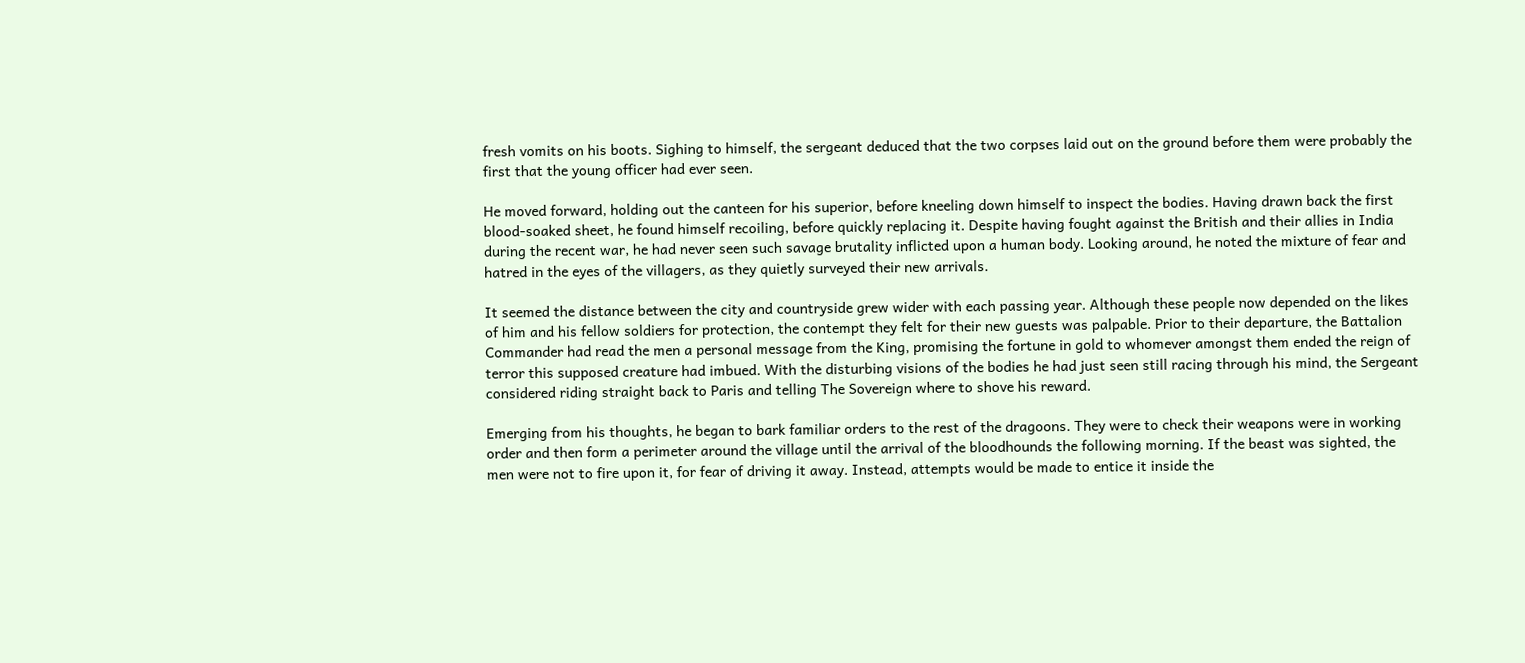fresh vomits on his boots. Sighing to himself, the sergeant deduced that the two corpses laid out on the ground before them were probably the first that the young officer had ever seen.

He moved forward, holding out the canteen for his superior, before kneeling down himself to inspect the bodies. Having drawn back the first blood-soaked sheet, he found himself recoiling, before quickly replacing it. Despite having fought against the British and their allies in India during the recent war, he had never seen such savage brutality inflicted upon a human body. Looking around, he noted the mixture of fear and hatred in the eyes of the villagers, as they quietly surveyed their new arrivals.

It seemed the distance between the city and countryside grew wider with each passing year. Although these people now depended on the likes of him and his fellow soldiers for protection, the contempt they felt for their new guests was palpable. Prior to their departure, the Battalion Commander had read the men a personal message from the King, promising the fortune in gold to whomever amongst them ended the reign of terror this supposed creature had imbued. With the disturbing visions of the bodies he had just seen still racing through his mind, the Sergeant considered riding straight back to Paris and telling The Sovereign where to shove his reward.

Emerging from his thoughts, he began to bark familiar orders to the rest of the dragoons. They were to check their weapons were in working order and then form a perimeter around the village until the arrival of the bloodhounds the following morning. If the beast was sighted, the men were not to fire upon it, for fear of driving it away. Instead, attempts would be made to entice it inside the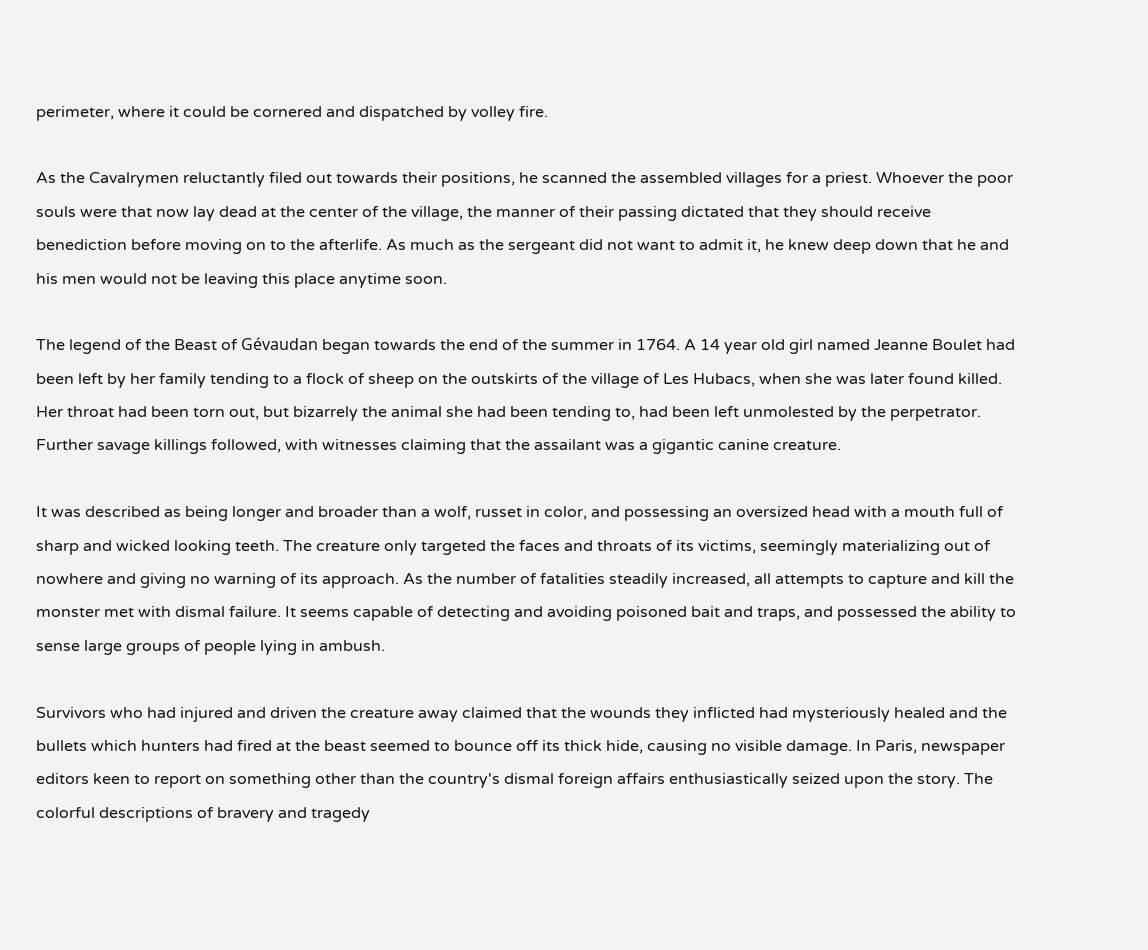perimeter, where it could be cornered and dispatched by volley fire.

As the Cavalrymen reluctantly filed out towards their positions, he scanned the assembled villages for a priest. Whoever the poor souls were that now lay dead at the center of the village, the manner of their passing dictated that they should receive benediction before moving on to the afterlife. As much as the sergeant did not want to admit it, he knew deep down that he and his men would not be leaving this place anytime soon.

The legend of the Beast of Gévaudan began towards the end of the summer in 1764. A 14 year old girl named Jeanne Boulet had been left by her family tending to a flock of sheep on the outskirts of the village of Les Hubacs, when she was later found killed. Her throat had been torn out, but bizarrely the animal she had been tending to, had been left unmolested by the perpetrator. Further savage killings followed, with witnesses claiming that the assailant was a gigantic canine creature.

It was described as being longer and broader than a wolf, russet in color, and possessing an oversized head with a mouth full of sharp and wicked looking teeth. The creature only targeted the faces and throats of its victims, seemingly materializing out of nowhere and giving no warning of its approach. As the number of fatalities steadily increased, all attempts to capture and kill the monster met with dismal failure. It seems capable of detecting and avoiding poisoned bait and traps, and possessed the ability to sense large groups of people lying in ambush.

Survivors who had injured and driven the creature away claimed that the wounds they inflicted had mysteriously healed and the bullets which hunters had fired at the beast seemed to bounce off its thick hide, causing no visible damage. In Paris, newspaper editors keen to report on something other than the country's dismal foreign affairs enthusiastically seized upon the story. The colorful descriptions of bravery and tragedy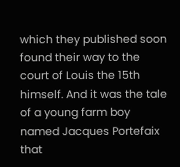which they published soon found their way to the court of Louis the 15th himself. And it was the tale of a young farm boy named Jacques Portefaix that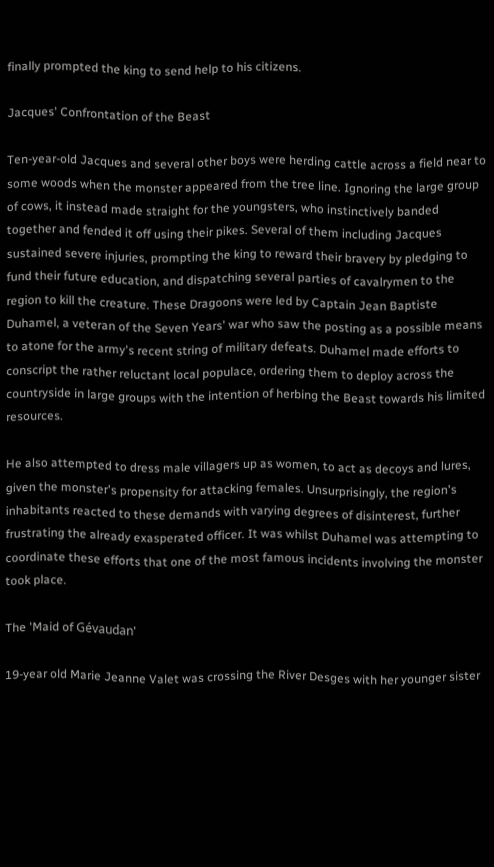finally prompted the king to send help to his citizens.

Jacques' Confrontation of the Beast

Ten-year-old Jacques and several other boys were herding cattle across a field near to some woods when the monster appeared from the tree line. Ignoring the large group of cows, it instead made straight for the youngsters, who instinctively banded together and fended it off using their pikes. Several of them including Jacques sustained severe injuries, prompting the king to reward their bravery by pledging to fund their future education, and dispatching several parties of cavalrymen to the region to kill the creature. These Dragoons were led by Captain Jean Baptiste Duhamel, a veteran of the Seven Years' war who saw the posting as a possible means to atone for the army's recent string of military defeats. Duhamel made efforts to conscript the rather reluctant local populace, ordering them to deploy across the countryside in large groups with the intention of herbing the Beast towards his limited resources.

He also attempted to dress male villagers up as women, to act as decoys and lures, given the monster's propensity for attacking females. Unsurprisingly, the region's inhabitants reacted to these demands with varying degrees of disinterest, further frustrating the already exasperated officer. It was whilst Duhamel was attempting to coordinate these efforts that one of the most famous incidents involving the monster took place.

The 'Maid of Gévaudan'

19-year old Marie Jeanne Valet was crossing the River Desges with her younger sister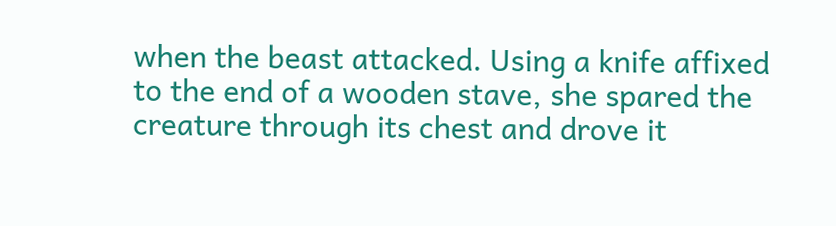when the beast attacked. Using a knife affixed to the end of a wooden stave, she spared the creature through its chest and drove it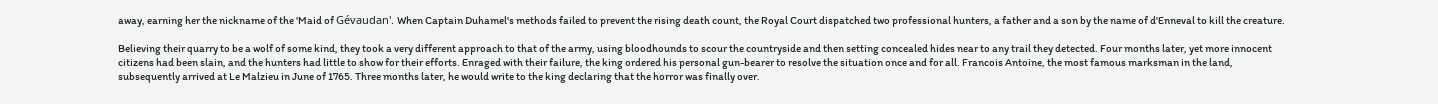away, earning her the nickname of the 'Maid of Gévaudan'. When Captain Duhamel's methods failed to prevent the rising death count, the Royal Court dispatched two professional hunters, a father and a son by the name of d'Enneval to kill the creature.

Believing their quarry to be a wolf of some kind, they took a very different approach to that of the army, using bloodhounds to scour the countryside and then setting concealed hides near to any trail they detected. Four months later, yet more innocent citizens had been slain, and the hunters had little to show for their efforts. Enraged with their failure, the king ordered his personal gun-bearer to resolve the situation once and for all. Francois Antoine, the most famous marksman in the land, subsequently arrived at Le Malzieu in June of 1765. Three months later, he would write to the king declaring that the horror was finally over.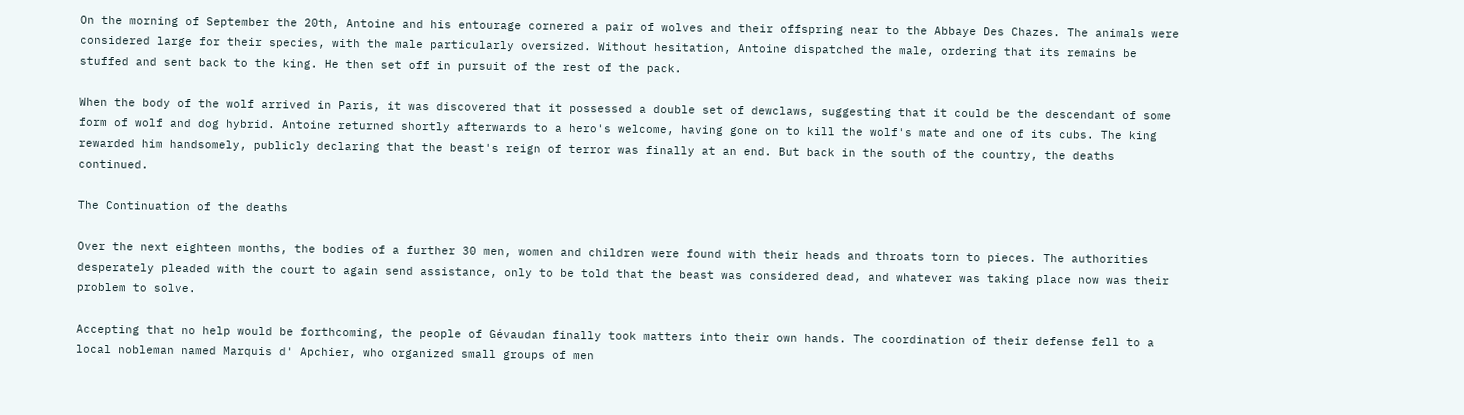On the morning of September the 20th, Antoine and his entourage cornered a pair of wolves and their offspring near to the Abbaye Des Chazes. The animals were considered large for their species, with the male particularly oversized. Without hesitation, Antoine dispatched the male, ordering that its remains be stuffed and sent back to the king. He then set off in pursuit of the rest of the pack.

When the body of the wolf arrived in Paris, it was discovered that it possessed a double set of dewclaws, suggesting that it could be the descendant of some form of wolf and dog hybrid. Antoine returned shortly afterwards to a hero's welcome, having gone on to kill the wolf's mate and one of its cubs. The king rewarded him handsomely, publicly declaring that the beast's reign of terror was finally at an end. But back in the south of the country, the deaths continued.

The Continuation of the deaths

Over the next eighteen months, the bodies of a further 30 men, women and children were found with their heads and throats torn to pieces. The authorities desperately pleaded with the court to again send assistance, only to be told that the beast was considered dead, and whatever was taking place now was their problem to solve.

Accepting that no help would be forthcoming, the people of Gévaudan finally took matters into their own hands. The coordination of their defense fell to a local nobleman named Marquis d' Apchier, who organized small groups of men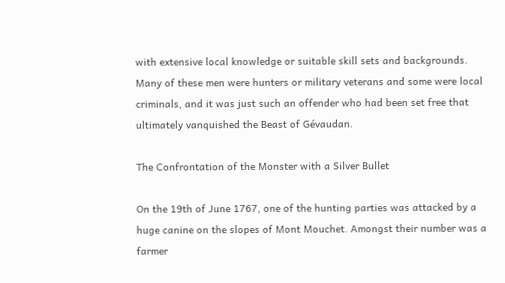with extensive local knowledge or suitable skill sets and backgrounds. Many of these men were hunters or military veterans and some were local criminals, and it was just such an offender who had been set free that ultimately vanquished the Beast of Gévaudan.

The Confrontation of the Monster with a Silver Bullet

On the 19th of June 1767, one of the hunting parties was attacked by a huge canine on the slopes of Mont Mouchet. Amongst their number was a farmer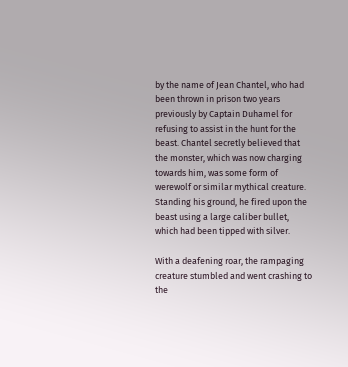by the name of Jean Chantel, who had been thrown in prison two years previously by Captain Duhamel for refusing to assist in the hunt for the beast. Chantel secretly believed that the monster, which was now charging towards him, was some form of werewolf or similar mythical creature. Standing his ground, he fired upon the beast using a large caliber bullet, which had been tipped with silver.

With a deafening roar, the rampaging creature stumbled and went crashing to the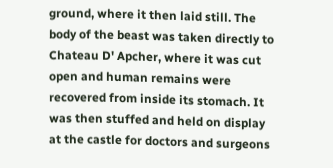ground, where it then laid still. The body of the beast was taken directly to Chateau D' Apcher, where it was cut open and human remains were recovered from inside its stomach. It was then stuffed and held on display at the castle for doctors and surgeons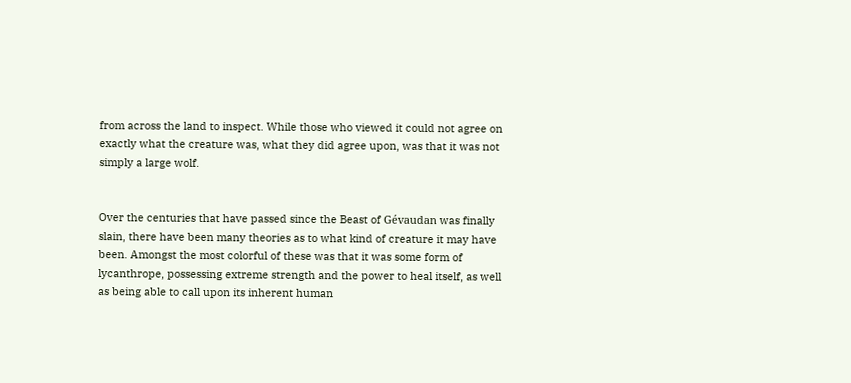from across the land to inspect. While those who viewed it could not agree on exactly what the creature was, what they did agree upon, was that it was not simply a large wolf.


Over the centuries that have passed since the Beast of Gévaudan was finally slain, there have been many theories as to what kind of creature it may have been. Amongst the most colorful of these was that it was some form of lycanthrope, possessing extreme strength and the power to heal itself, as well as being able to call upon its inherent human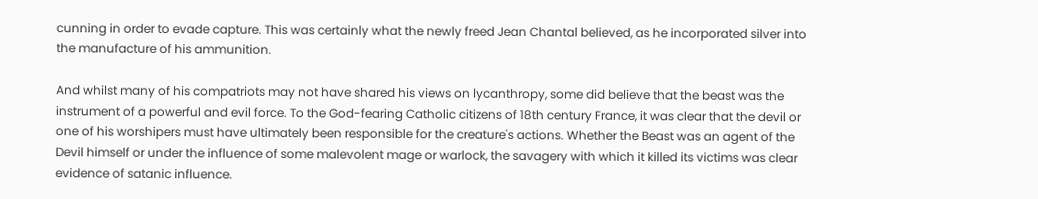cunning in order to evade capture. This was certainly what the newly freed Jean Chantal believed, as he incorporated silver into the manufacture of his ammunition.

And whilst many of his compatriots may not have shared his views on lycanthropy, some did believe that the beast was the instrument of a powerful and evil force. To the God-fearing Catholic citizens of 18th century France, it was clear that the devil or one of his worshipers must have ultimately been responsible for the creature's actions. Whether the Beast was an agent of the Devil himself or under the influence of some malevolent mage or warlock, the savagery with which it killed its victims was clear evidence of satanic influence.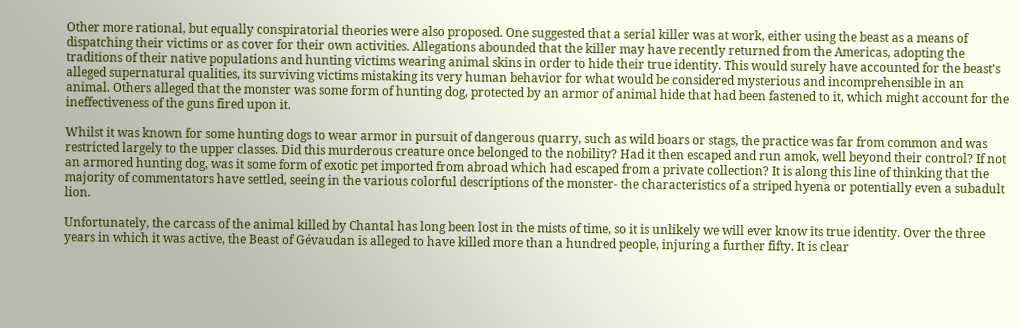Other more rational, but equally conspiratorial theories were also proposed. One suggested that a serial killer was at work, either using the beast as a means of dispatching their victims or as cover for their own activities. Allegations abounded that the killer may have recently returned from the Americas, adopting the traditions of their native populations and hunting victims wearing animal skins in order to hide their true identity. This would surely have accounted for the beast's alleged supernatural qualities, its surviving victims mistaking its very human behavior for what would be considered mysterious and incomprehensible in an animal. Others alleged that the monster was some form of hunting dog, protected by an armor of animal hide that had been fastened to it, which might account for the ineffectiveness of the guns fired upon it.

Whilst it was known for some hunting dogs to wear armor in pursuit of dangerous quarry, such as wild boars or stags, the practice was far from common and was restricted largely to the upper classes. Did this murderous creature once belonged to the nobility? Had it then escaped and run amok, well beyond their control? If not an armored hunting dog, was it some form of exotic pet imported from abroad which had escaped from a private collection? It is along this line of thinking that the majority of commentators have settled, seeing in the various colorful descriptions of the monster- the characteristics of a striped hyena or potentially even a subadult lion.

Unfortunately, the carcass of the animal killed by Chantal has long been lost in the mists of time, so it is unlikely we will ever know its true identity. Over the three years in which it was active, the Beast of Gévaudan is alleged to have killed more than a hundred people, injuring a further fifty. It is clear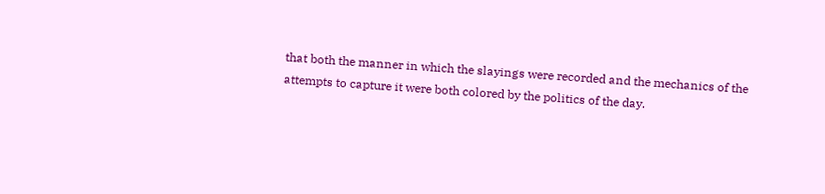that both the manner in which the slayings were recorded and the mechanics of the attempts to capture it were both colored by the politics of the day.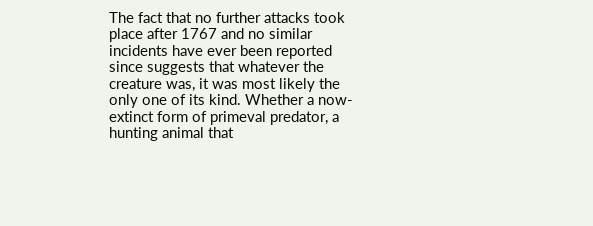The fact that no further attacks took place after 1767 and no similar incidents have ever been reported since suggests that whatever the creature was, it was most likely the only one of its kind. Whether a now-extinct form of primeval predator, a hunting animal that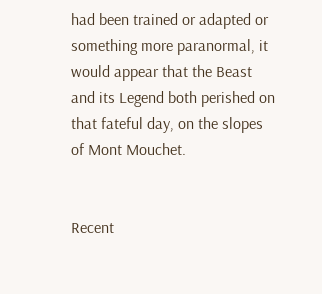had been trained or adapted or something more paranormal, it would appear that the Beast and its Legend both perished on that fateful day, on the slopes of Mont Mouchet.


Recent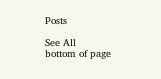Posts

See All
bottom of page